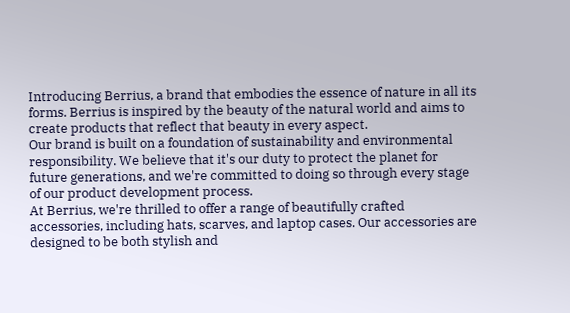Introducing Berrius, a brand that embodies the essence of nature in all its forms. Berrius is inspired by the beauty of the natural world and aims to create products that reflect that beauty in every aspect.
Our brand is built on a foundation of sustainability and environmental responsibility. We believe that it's our duty to protect the planet for future generations, and we're committed to doing so through every stage of our product development process.
At Berrius, we're thrilled to offer a range of beautifully crafted accessories, including hats, scarves, and laptop cases. Our accessories are designed to be both stylish and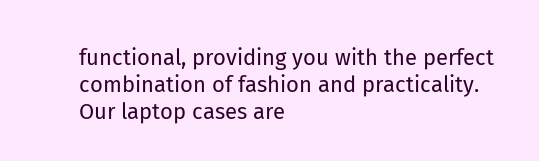functional, providing you with the perfect combination of fashion and practicality.
Our laptop cases are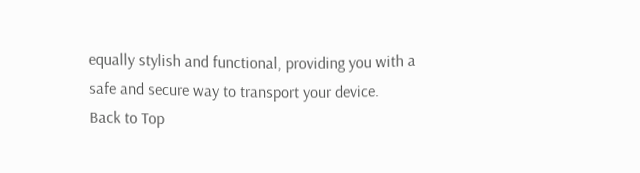equally stylish and functional, providing you with a safe and secure way to transport your device.
Back to Top